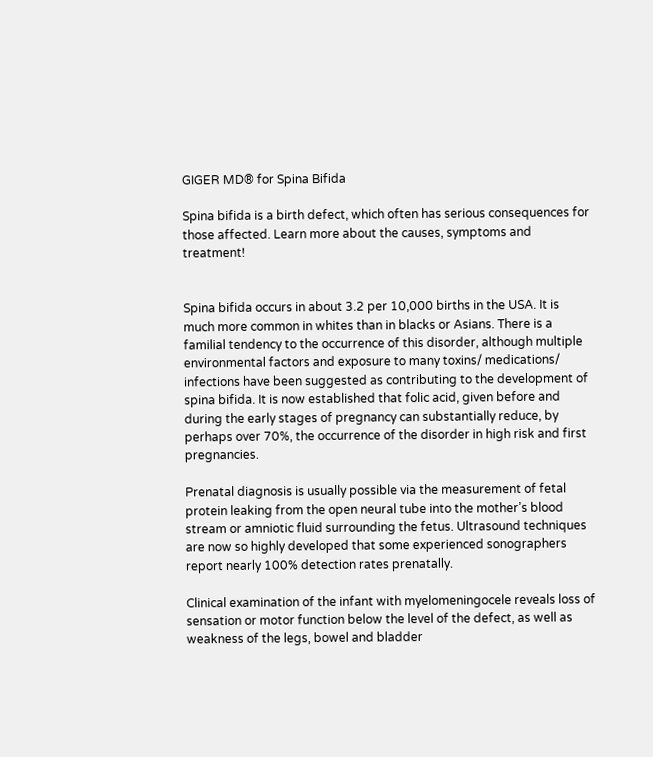GIGER MD® for Spina Bifida

Spina bifida is a birth defect, which often has serious consequences for those affected. Learn more about the causes, symptoms and treatment!


Spina bifida occurs in about 3.2 per 10,000 births in the USA. It is much more common in whites than in blacks or Asians. There is a familial tendency to the occurrence of this disorder, although multiple environmental factors and exposure to many toxins/ medications/ infections have been suggested as contributing to the development of spina bifida. It is now established that folic acid, given before and during the early stages of pregnancy can substantially reduce, by perhaps over 70%, the occurrence of the disorder in high risk and first pregnancies.

Prenatal diagnosis is usually possible via the measurement of fetal protein leaking from the open neural tube into the mother’s blood stream or amniotic fluid surrounding the fetus. Ultrasound techniques are now so highly developed that some experienced sonographers report nearly 100% detection rates prenatally.

Clinical examination of the infant with myelomeningocele reveals loss of sensation or motor function below the level of the defect, as well as weakness of the legs, bowel and bladder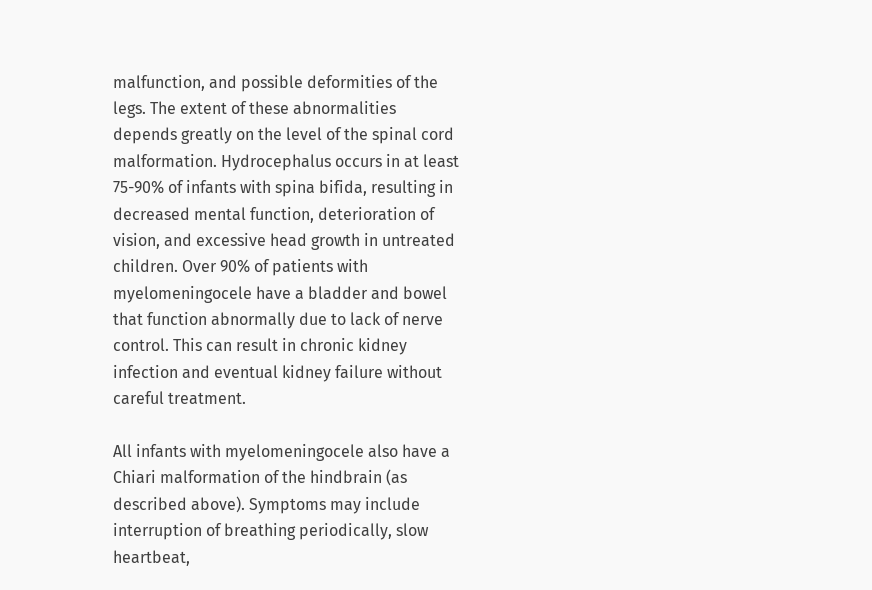malfunction, and possible deformities of the legs. The extent of these abnormalities depends greatly on the level of the spinal cord malformation. Hydrocephalus occurs in at least 75-90% of infants with spina bifida, resulting in decreased mental function, deterioration of vision, and excessive head growth in untreated children. Over 90% of patients with myelomeningocele have a bladder and bowel that function abnormally due to lack of nerve control. This can result in chronic kidney infection and eventual kidney failure without careful treatment.

All infants with myelomeningocele also have a Chiari malformation of the hindbrain (as described above). Symptoms may include interruption of breathing periodically, slow heartbeat,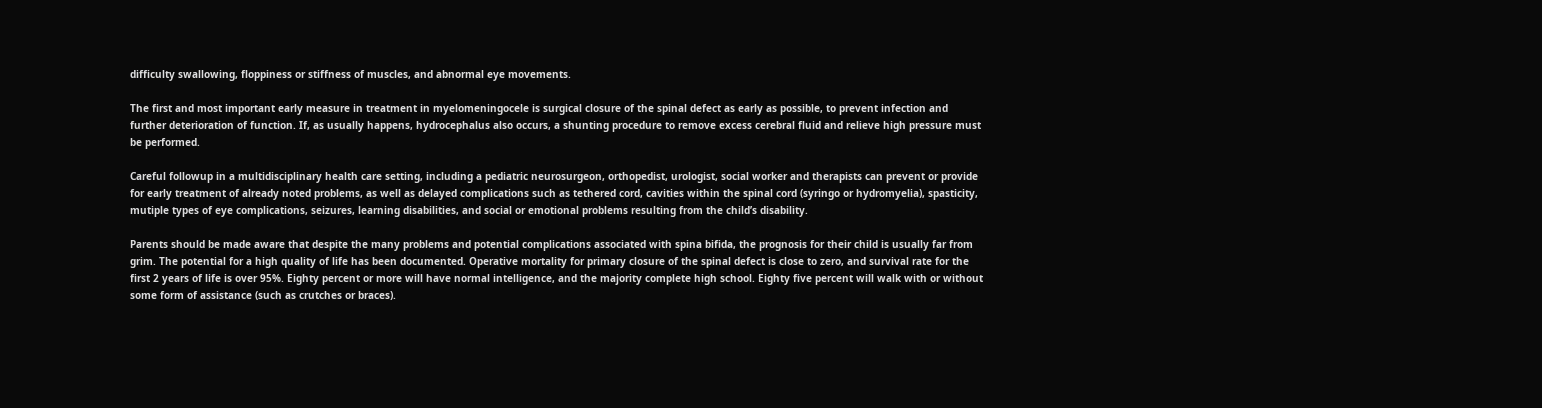difficulty swallowing, floppiness or stiffness of muscles, and abnormal eye movements.

The first and most important early measure in treatment in myelomeningocele is surgical closure of the spinal defect as early as possible, to prevent infection and further deterioration of function. If, as usually happens, hydrocephalus also occurs, a shunting procedure to remove excess cerebral fluid and relieve high pressure must be performed.

Careful followup in a multidisciplinary health care setting, including a pediatric neurosurgeon, orthopedist, urologist, social worker and therapists can prevent or provide for early treatment of already noted problems, as well as delayed complications such as tethered cord, cavities within the spinal cord (syringo or hydromyelia), spasticity, mutiple types of eye complications, seizures, learning disabilities, and social or emotional problems resulting from the child’s disability.

Parents should be made aware that despite the many problems and potential complications associated with spina bifida, the prognosis for their child is usually far from grim. The potential for a high quality of life has been documented. Operative mortality for primary closure of the spinal defect is close to zero, and survival rate for the first 2 years of life is over 95%. Eighty percent or more will have normal intelligence, and the majority complete high school. Eighty five percent will walk with or without some form of assistance (such as crutches or braces).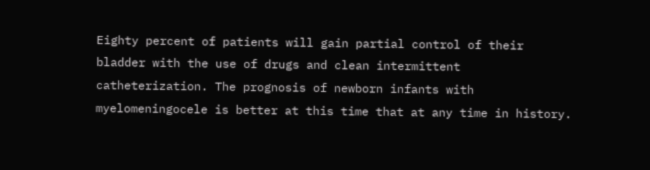Eighty percent of patients will gain partial control of their bladder with the use of drugs and clean intermittent catheterization. The prognosis of newborn infants with myelomeningocele is better at this time that at any time in history.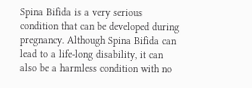Spina Bifida is a very serious condition that can be developed during pregnancy. Although Spina Bifida can lead to a life-long disability, it can also be a harmless condition with no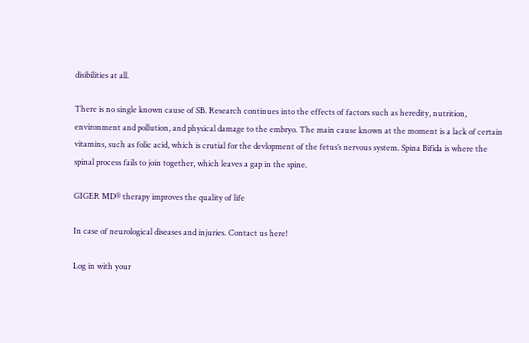disibilities at all.

There is no single known cause of SB. Research continues into the effects of factors such as heredity, nutrition, environment and pollution, and physical damage to the embryo. The main cause known at the moment is a lack of certain vitamins, such as folic acid, which is crutial for the devlopment of the fetus’s nervous system. Spina Bifida is where the spinal process fails to join together, which leaves a gap in the spine.

GIGER MD® therapy improves the quality of life

In case of neurological diseases and injuries. Contact us here!

Log in with your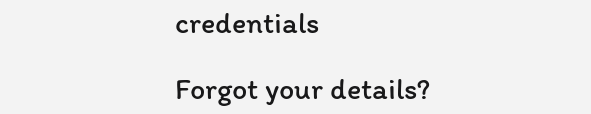credentials

Forgot your details?